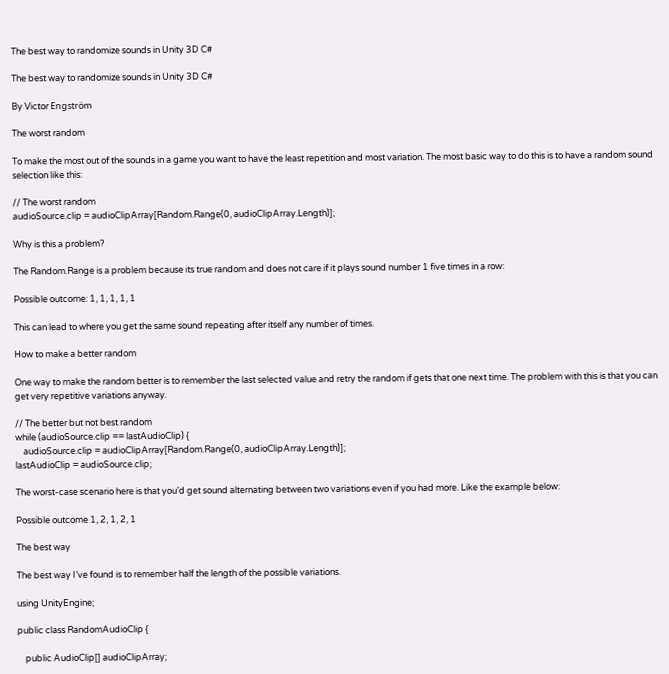The best way to randomize sounds in Unity 3D C#

The best way to randomize sounds in Unity 3D C#

By Victor Engström

The worst random

To make the most out of the sounds in a game you want to have the least repetition and most variation. The most basic way to do this is to have a random sound selection like this:

// The worst random
audioSource.clip = audioClipArray[Random.Range(0, audioClipArray.Length)];

Why is this a problem?

The Random.Range is a problem because its true random and does not care if it plays sound number 1 five times in a row:

Possible outcome: 1, 1, 1, 1, 1

This can lead to where you get the same sound repeating after itself any number of times.

How to make a better random

One way to make the random better is to remember the last selected value and retry the random if gets that one next time. The problem with this is that you can get very repetitive variations anyway.

// The better but not best random
while (audioSource.clip == lastAudioClip) {
    audioSource.clip = audioClipArray[Random.Range(0, audioClipArray.Length)];
lastAudioClip = audioSource.clip;

The worst-case scenario here is that you’d get sound alternating between two variations even if you had more. Like the example below:

Possible outcome 1, 2, 1, 2, 1

The best way

The best way I’ve found is to remember half the length of the possible variations.

using UnityEngine;

public class RandomAudioClip {

    public AudioClip[] audioClipArray;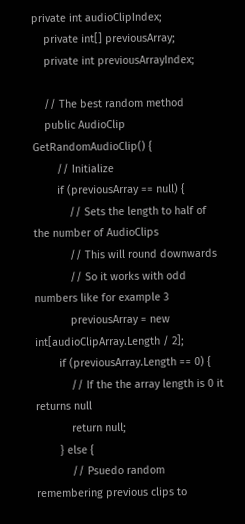private int audioClipIndex;
    private int[] previousArray;
    private int previousArrayIndex;

    // The best random method
    public AudioClip GetRandomAudioClip() {
        // Initialize
        if (previousArray == null) {
            // Sets the length to half of the number of AudioClips
            // This will round downwards
            // So it works with odd numbers like for example 3
            previousArray = new int[audioClipArray.Length / 2];
        if (previousArray.Length == 0) {
            // If the the array length is 0 it returns null
            return null;
        } else {
            // Psuedo random remembering previous clips to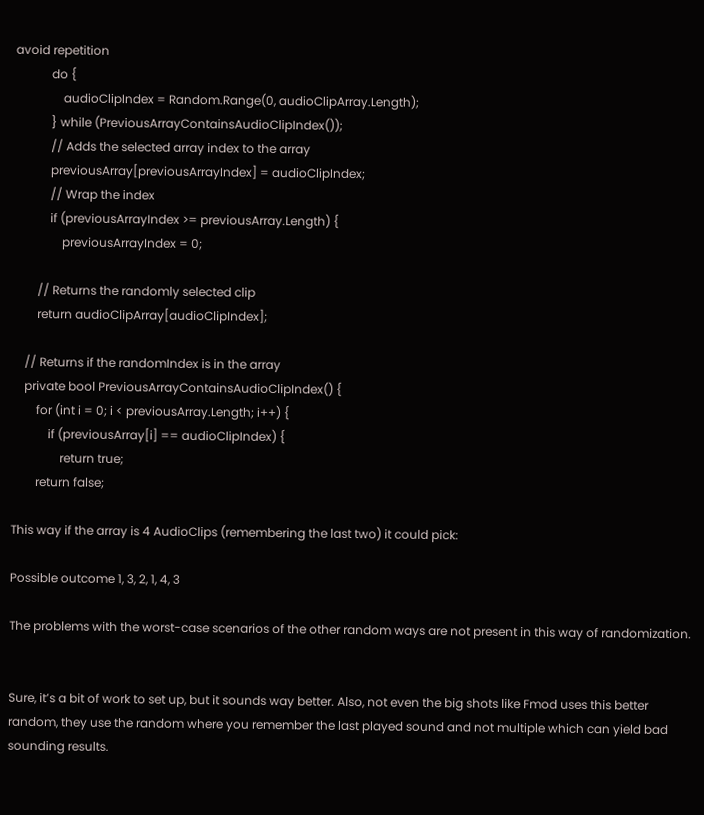avoid repetition
            do {
                audioClipIndex = Random.Range(0, audioClipArray.Length);
            } while (PreviousArrayContainsAudioClipIndex());
            // Adds the selected array index to the array
            previousArray[previousArrayIndex] = audioClipIndex;
            // Wrap the index
            if (previousArrayIndex >= previousArray.Length) {
                previousArrayIndex = 0;

        // Returns the randomly selected clip
        return audioClipArray[audioClipIndex];

    // Returns if the randomIndex is in the array
    private bool PreviousArrayContainsAudioClipIndex() {
        for (int i = 0; i < previousArray.Length; i++) {
            if (previousArray[i] == audioClipIndex) {
                return true;
        return false;

This way if the array is 4 AudioClips (remembering the last two) it could pick:

Possible outcome 1, 3, 2, 1, 4, 3

The problems with the worst-case scenarios of the other random ways are not present in this way of randomization.


Sure, it’s a bit of work to set up, but it sounds way better. Also, not even the big shots like Fmod uses this better random, they use the random where you remember the last played sound and not multiple which can yield bad sounding results.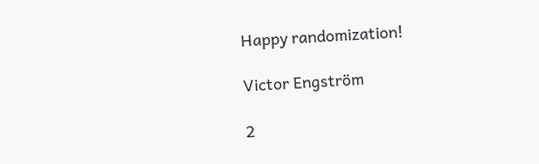Happy randomization!

Victor Engström

2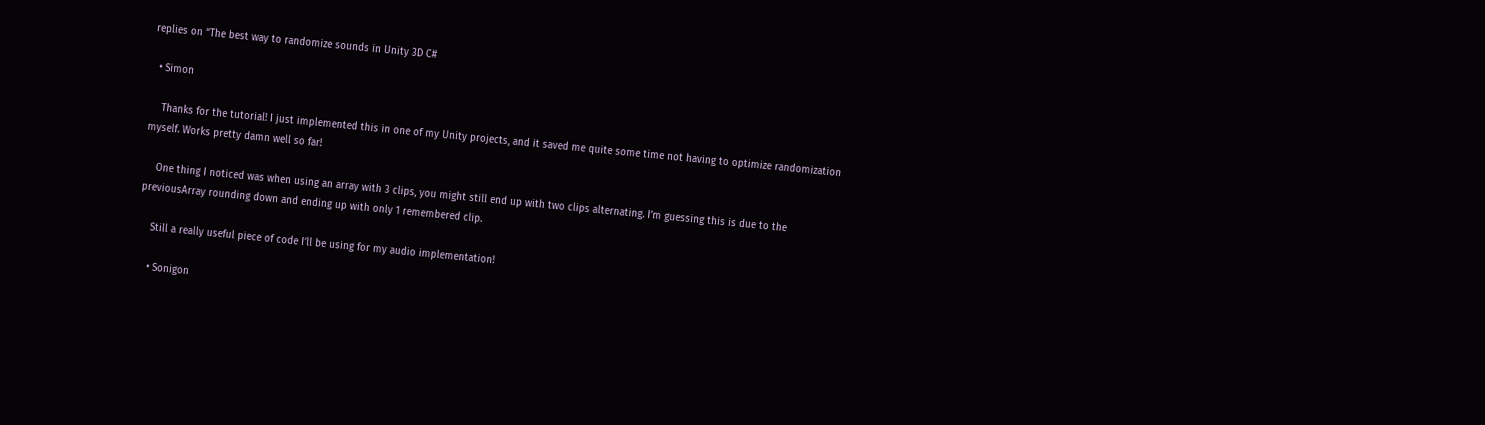replies on “The best way to randomize sounds in Unity 3D C#

  • Simon

    Thanks for the tutorial! I just implemented this in one of my Unity projects, and it saved me quite some time not having to optimize randomization myself. Works pretty damn well so far!

    One thing I noticed was when using an array with 3 clips, you might still end up with two clips alternating. I’m guessing this is due to the previousArray rounding down and ending up with only 1 remembered clip.

    Still a really useful piece of code I’ll be using for my audio implementation!

    • Sonigon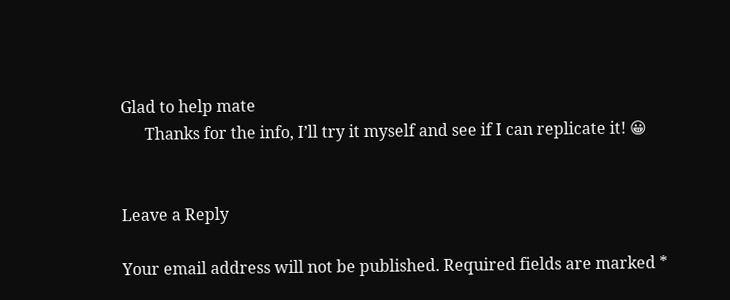Glad to help mate
      Thanks for the info, I’ll try it myself and see if I can replicate it! 😀


Leave a Reply

Your email address will not be published. Required fields are marked *